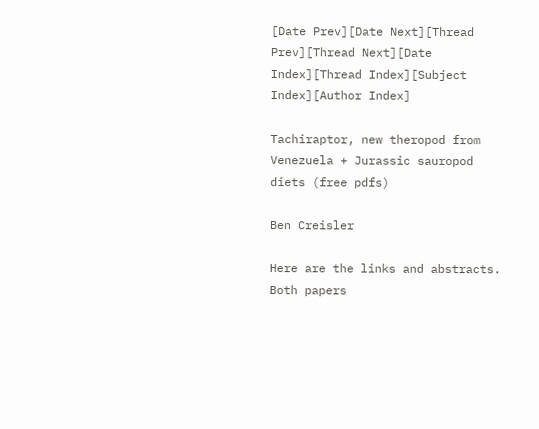[Date Prev][Date Next][Thread Prev][Thread Next][Date Index][Thread Index][Subject Index][Author Index]

Tachiraptor, new theropod from Venezuela + Jurassic sauropod diets (free pdfs)

Ben Creisler

Here are the links and abstracts. Both papers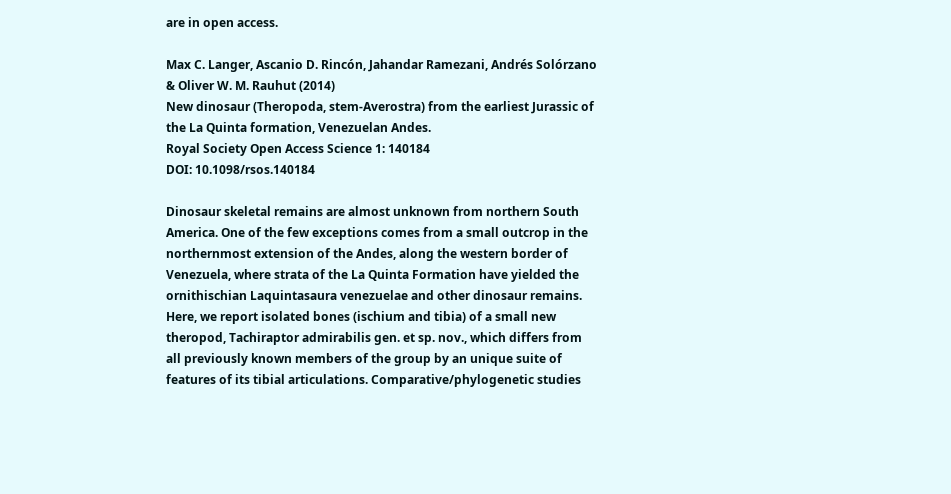are in open access.

Max C. Langer, Ascanio D. Rincón, Jahandar Ramezani, Andrés Solórzano
& Oliver W. M. Rauhut (2014)
New dinosaur (Theropoda, stem-Averostra) from the earliest Jurassic of
the La Quinta formation, Venezuelan Andes.
Royal Society Open Access Science 1: 140184
DOI: 10.1098/rsos.140184

Dinosaur skeletal remains are almost unknown from northern South
America. One of the few exceptions comes from a small outcrop in the
northernmost extension of the Andes, along the western border of
Venezuela, where strata of the La Quinta Formation have yielded the
ornithischian Laquintasaura venezuelae and other dinosaur remains.
Here, we report isolated bones (ischium and tibia) of a small new
theropod, Tachiraptor admirabilis gen. et sp. nov., which differs from
all previously known members of the group by an unique suite of
features of its tibial articulations. Comparative/phylogenetic studies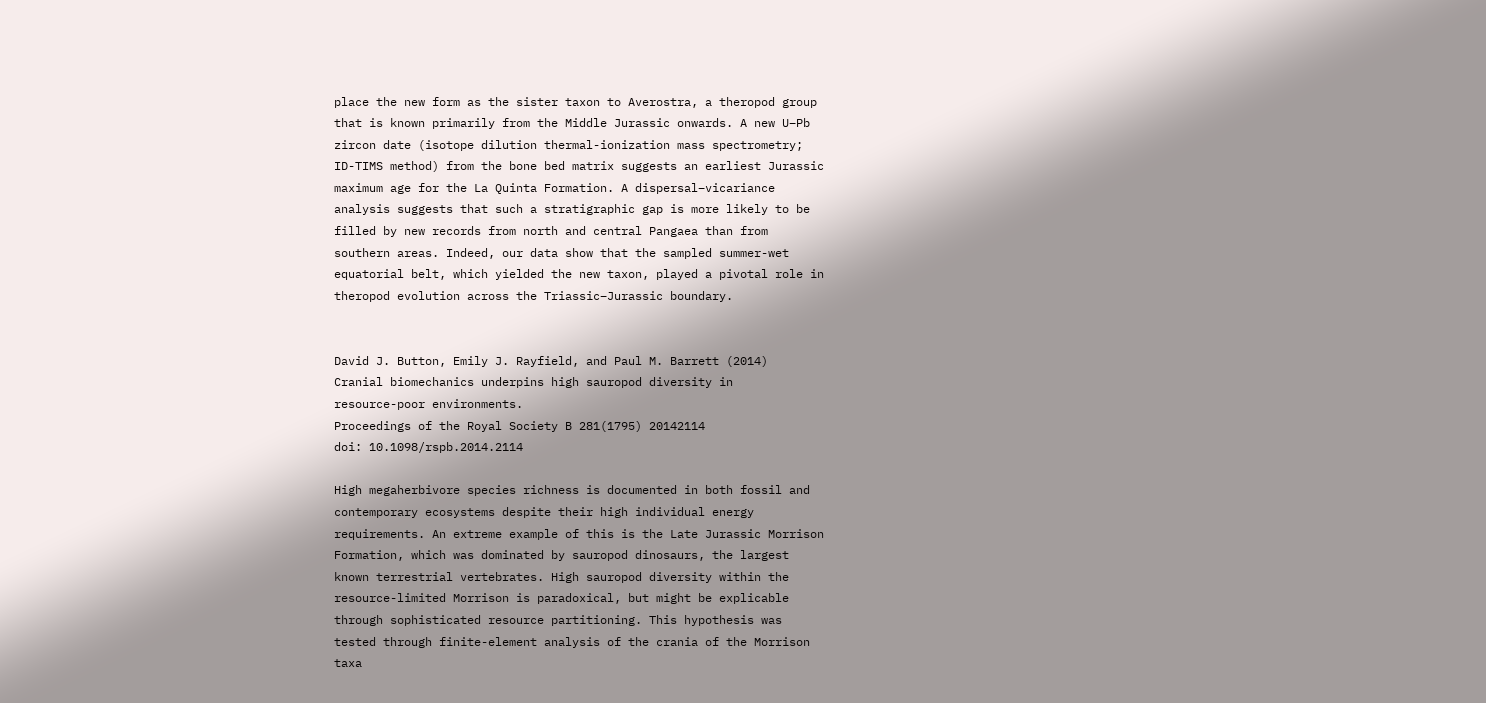place the new form as the sister taxon to Averostra, a theropod group
that is known primarily from the Middle Jurassic onwards. A new U–Pb
zircon date (isotope dilution thermal-ionization mass spectrometry;
ID-TIMS method) from the bone bed matrix suggests an earliest Jurassic
maximum age for the La Quinta Formation. A dispersal–vicariance
analysis suggests that such a stratigraphic gap is more likely to be
filled by new records from north and central Pangaea than from
southern areas. Indeed, our data show that the sampled summer-wet
equatorial belt, which yielded the new taxon, played a pivotal role in
theropod evolution across the Triassic–Jurassic boundary.


David J. Button, Emily J. Rayfield, and Paul M. Barrett (2014)
Cranial biomechanics underpins high sauropod diversity in
resource-poor environments.
Proceedings of the Royal Society B 281(1795) 20142114
doi: 10.1098/rspb.2014.2114

High megaherbivore species richness is documented in both fossil and
contemporary ecosystems despite their high individual energy
requirements. An extreme example of this is the Late Jurassic Morrison
Formation, which was dominated by sauropod dinosaurs, the largest
known terrestrial vertebrates. High sauropod diversity within the
resource-limited Morrison is paradoxical, but might be explicable
through sophisticated resource partitioning. This hypothesis was
tested through finite-element analysis of the crania of the Morrison
taxa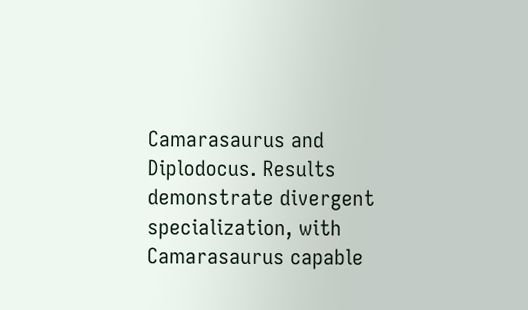Camarasaurus and Diplodocus. Results demonstrate divergent
specialization, with Camarasaurus capable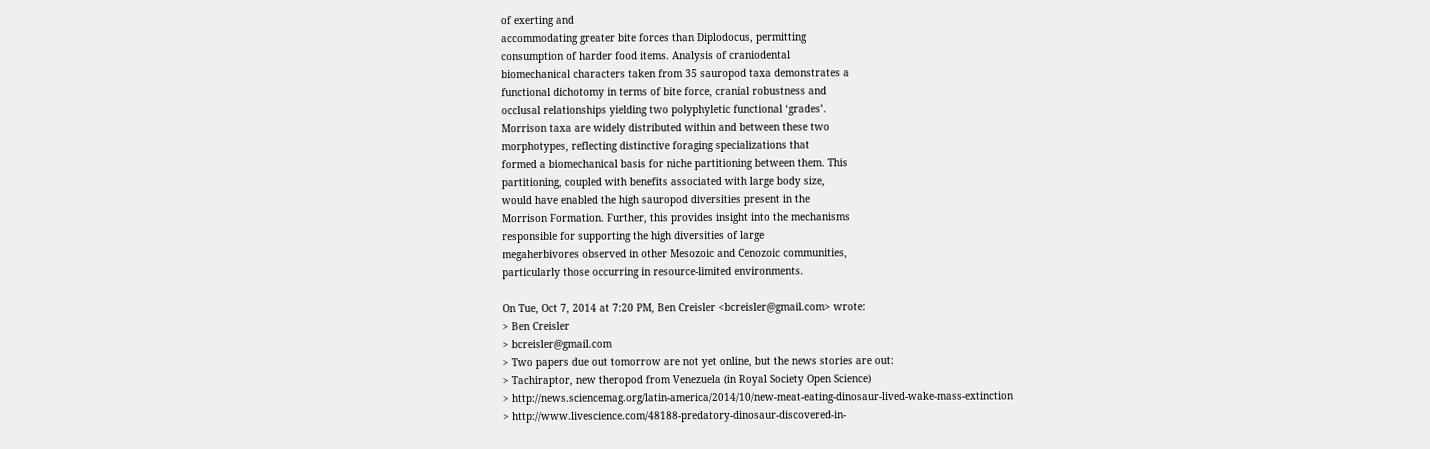of exerting and
accommodating greater bite forces than Diplodocus, permitting
consumption of harder food items. Analysis of craniodental
biomechanical characters taken from 35 sauropod taxa demonstrates a
functional dichotomy in terms of bite force, cranial robustness and
occlusal relationships yielding two polyphyletic functional ‘grades’.
Morrison taxa are widely distributed within and between these two
morphotypes, reflecting distinctive foraging specializations that
formed a biomechanical basis for niche partitioning between them. This
partitioning, coupled with benefits associated with large body size,
would have enabled the high sauropod diversities present in the
Morrison Formation. Further, this provides insight into the mechanisms
responsible for supporting the high diversities of large
megaherbivores observed in other Mesozoic and Cenozoic communities,
particularly those occurring in resource-limited environments.

On Tue, Oct 7, 2014 at 7:20 PM, Ben Creisler <bcreisler@gmail.com> wrote:
> Ben Creisler
> bcreisler@gmail.com
> Two papers due out tomorrow are not yet online, but the news stories are out:
> Tachiraptor, new theropod from Venezuela (in Royal Society Open Science)
> http://news.sciencemag.org/latin-america/2014/10/new-meat-eating-dinosaur-lived-wake-mass-extinction
> http://www.livescience.com/48188-predatory-dinosaur-discovered-in-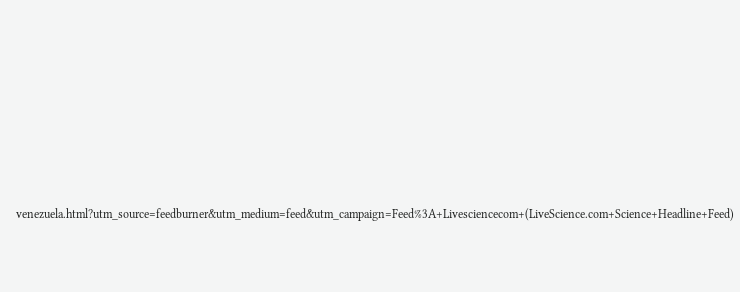venezuela.html?utm_source=feedburner&utm_medium=feed&utm_campaign=Feed%3A+Livesciencecom+(LiveScience.com+Science+Headline+Feed)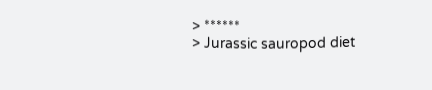> ******
> Jurassic sauropod diet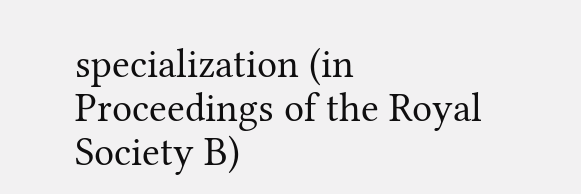specialization (in Proceedings of the Royal Society B)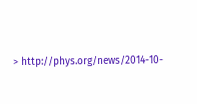> http://phys.org/news/2014-10-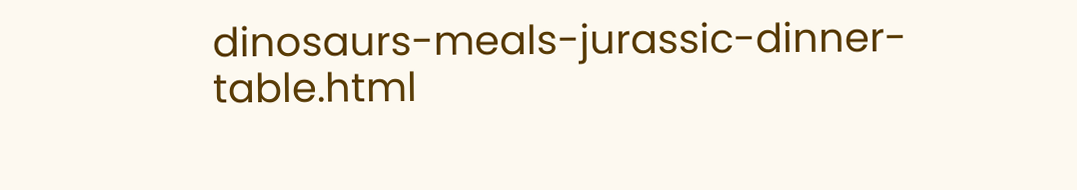dinosaurs-meals-jurassic-dinner-table.html